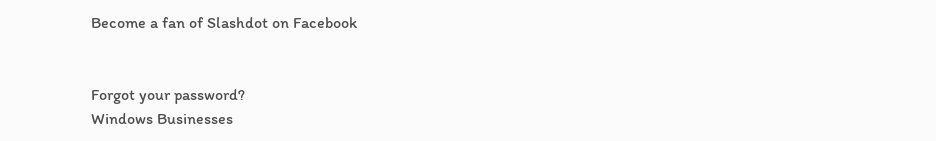Become a fan of Slashdot on Facebook


Forgot your password?
Windows Businesses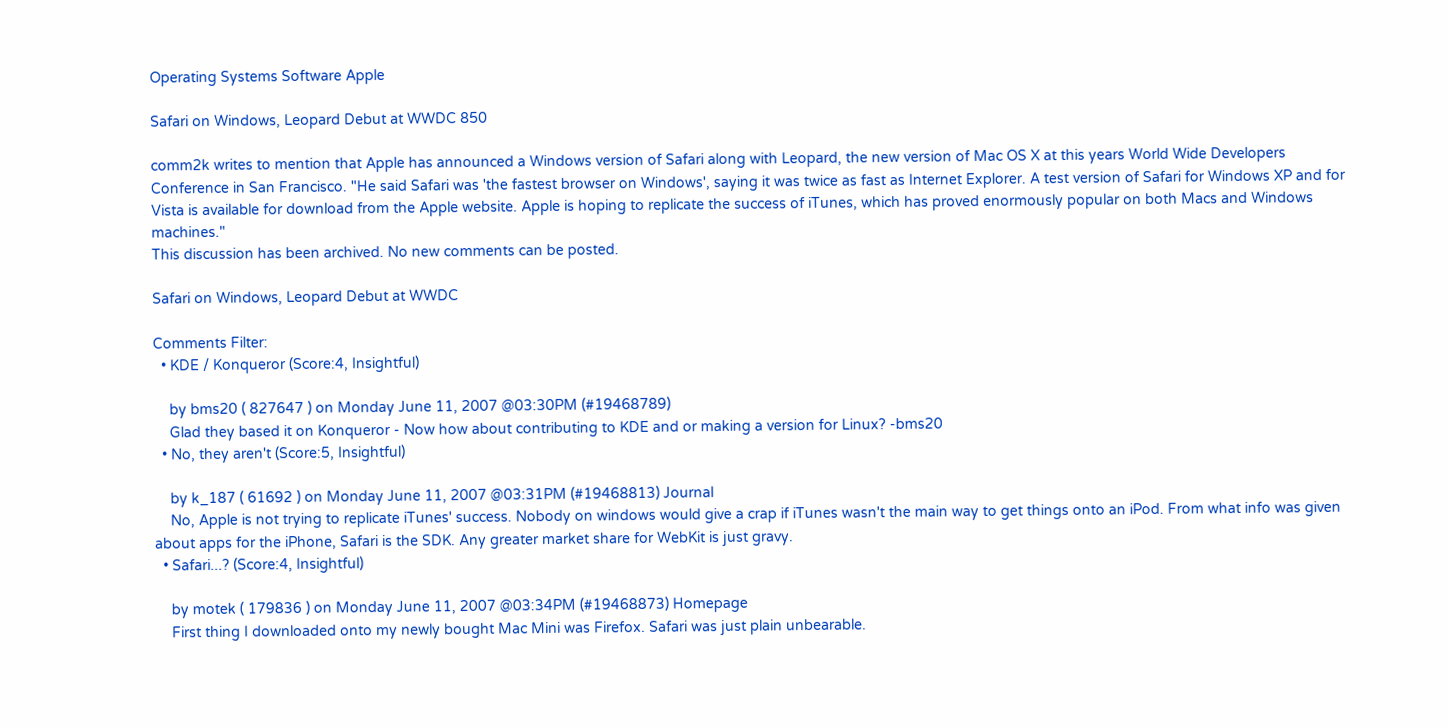Operating Systems Software Apple

Safari on Windows, Leopard Debut at WWDC 850

comm2k writes to mention that Apple has announced a Windows version of Safari along with Leopard, the new version of Mac OS X at this years World Wide Developers Conference in San Francisco. "He said Safari was 'the fastest browser on Windows', saying it was twice as fast as Internet Explorer. A test version of Safari for Windows XP and for Vista is available for download from the Apple website. Apple is hoping to replicate the success of iTunes, which has proved enormously popular on both Macs and Windows machines."
This discussion has been archived. No new comments can be posted.

Safari on Windows, Leopard Debut at WWDC

Comments Filter:
  • KDE / Konqueror (Score:4, Insightful)

    by bms20 ( 827647 ) on Monday June 11, 2007 @03:30PM (#19468789)
    Glad they based it on Konqueror - Now how about contributing to KDE and or making a version for Linux? -bms20
  • No, they aren't (Score:5, Insightful)

    by k_187 ( 61692 ) on Monday June 11, 2007 @03:31PM (#19468813) Journal
    No, Apple is not trying to replicate iTunes' success. Nobody on windows would give a crap if iTunes wasn't the main way to get things onto an iPod. From what info was given about apps for the iPhone, Safari is the SDK. Any greater market share for WebKit is just gravy.
  • Safari...? (Score:4, Insightful)

    by motek ( 179836 ) on Monday June 11, 2007 @03:34PM (#19468873) Homepage
    First thing I downloaded onto my newly bought Mac Mini was Firefox. Safari was just plain unbearable.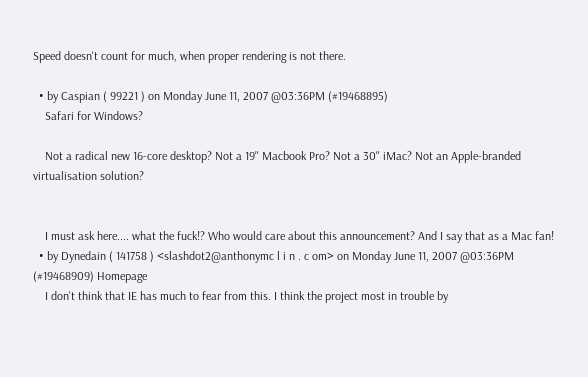Speed doesn't count for much, when proper rendering is not there.

  • by Caspian ( 99221 ) on Monday June 11, 2007 @03:36PM (#19468895)
    Safari for Windows?

    Not a radical new 16-core desktop? Not a 19" Macbook Pro? Not a 30" iMac? Not an Apple-branded virtualisation solution?


    I must ask here.... what the fuck!? Who would care about this announcement? And I say that as a Mac fan!
  • by Dynedain ( 141758 ) <slashdot2@anthonymc l i n . c om> on Monday June 11, 2007 @03:36PM (#19468909) Homepage
    I don't think that IE has much to fear from this. I think the project most in trouble by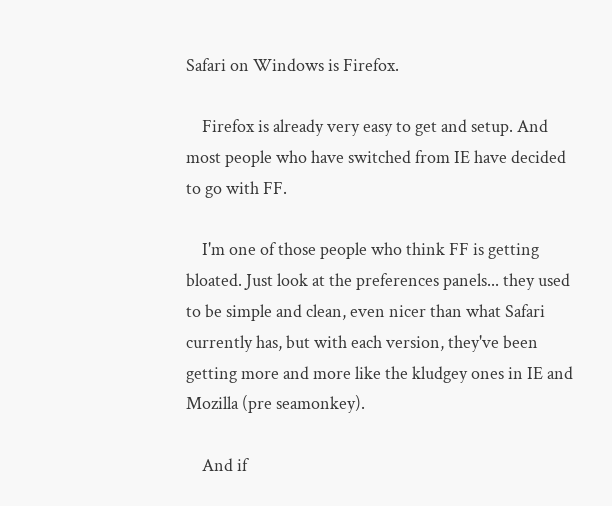Safari on Windows is Firefox.

    Firefox is already very easy to get and setup. And most people who have switched from IE have decided to go with FF.

    I'm one of those people who think FF is getting bloated. Just look at the preferences panels... they used to be simple and clean, even nicer than what Safari currently has, but with each version, they've been getting more and more like the kludgey ones in IE and Mozilla (pre seamonkey).

    And if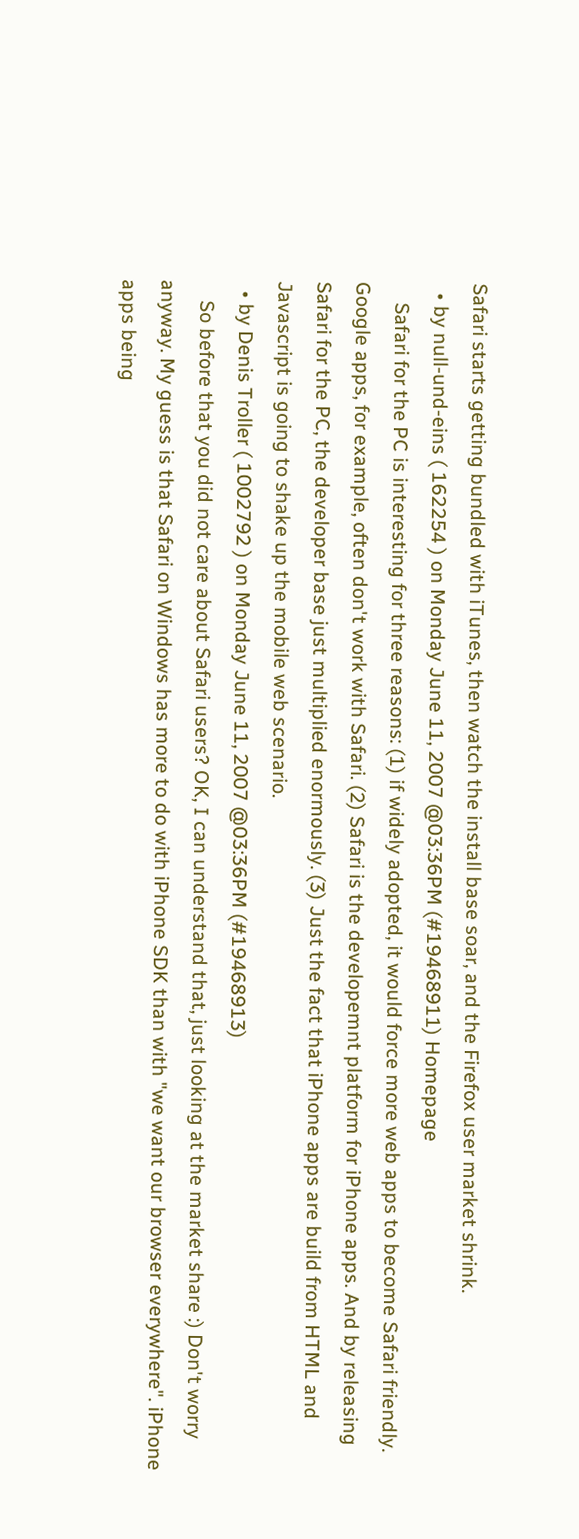Safari starts getting bundled with iTunes, then watch the install base soar, and the Firefox user market shrink.
  • by null-und-eins ( 162254 ) on Monday June 11, 2007 @03:36PM (#19468911) Homepage
    Safari for the PC is interesting for three reasons: (1) if widely adopted, it would force more web apps to become Safari friendly. Google apps, for example, often don't work with Safari. (2) Safari is the developemnt platform for iPhone apps. And by releasing Safari for the PC, the developer base just multiplied enormously. (3) Just the fact that iPhone apps are build from HTML and Javascript is going to shake up the mobile web scenario.
  • by Denis Troller ( 1002792 ) on Monday June 11, 2007 @03:36PM (#19468913)
    So before that you did not care about Safari users? OK, I can understand that, just looking at the market share :) Don't worry anyway. My guess is that Safari on Windows has more to do with iPhone SDK than with "we want our browser everywhere". iPhone apps being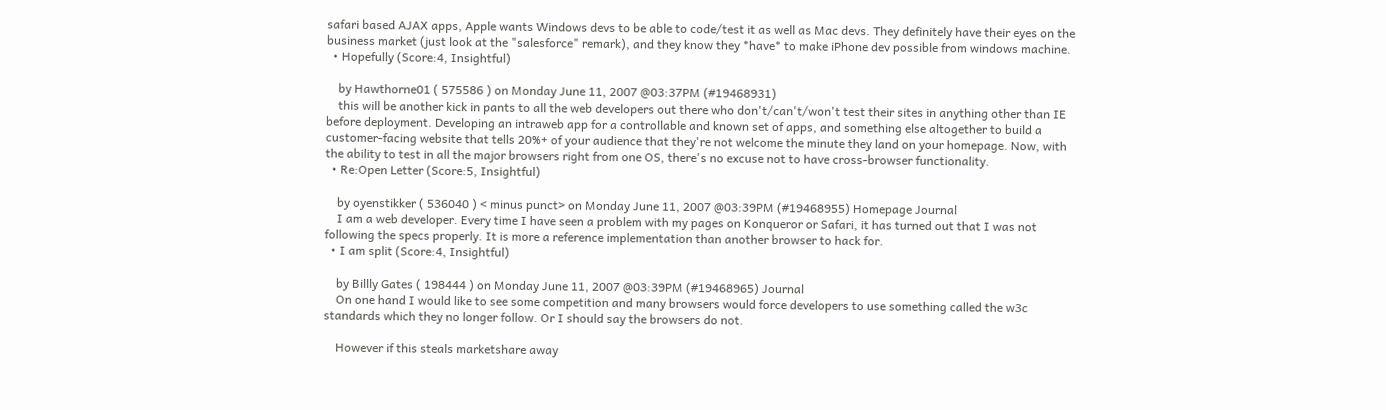safari based AJAX apps, Apple wants Windows devs to be able to code/test it as well as Mac devs. They definitely have their eyes on the business market (just look at the "salesforce" remark), and they know they *have* to make iPhone dev possible from windows machine.
  • Hopefully (Score:4, Insightful)

    by Hawthorne01 ( 575586 ) on Monday June 11, 2007 @03:37PM (#19468931)
    this will be another kick in pants to all the web developers out there who don't/can't/won't test their sites in anything other than IE before deployment. Developing an intraweb app for a controllable and known set of apps, and something else altogether to build a customer-facing website that tells 20%+ of your audience that they're not welcome the minute they land on your homepage. Now, with the ability to test in all the major browsers right from one OS, there's no excuse not to have cross-browser functionality.
  • Re:Open Letter (Score:5, Insightful)

    by oyenstikker ( 536040 ) < minus punct> on Monday June 11, 2007 @03:39PM (#19468955) Homepage Journal
    I am a web developer. Every time I have seen a problem with my pages on Konqueror or Safari, it has turned out that I was not following the specs properly. It is more a reference implementation than another browser to hack for.
  • I am split (Score:4, Insightful)

    by Billly Gates ( 198444 ) on Monday June 11, 2007 @03:39PM (#19468965) Journal
    On one hand I would like to see some competition and many browsers would force developers to use something called the w3c standards which they no longer follow. Or I should say the browsers do not.

    However if this steals marketshare away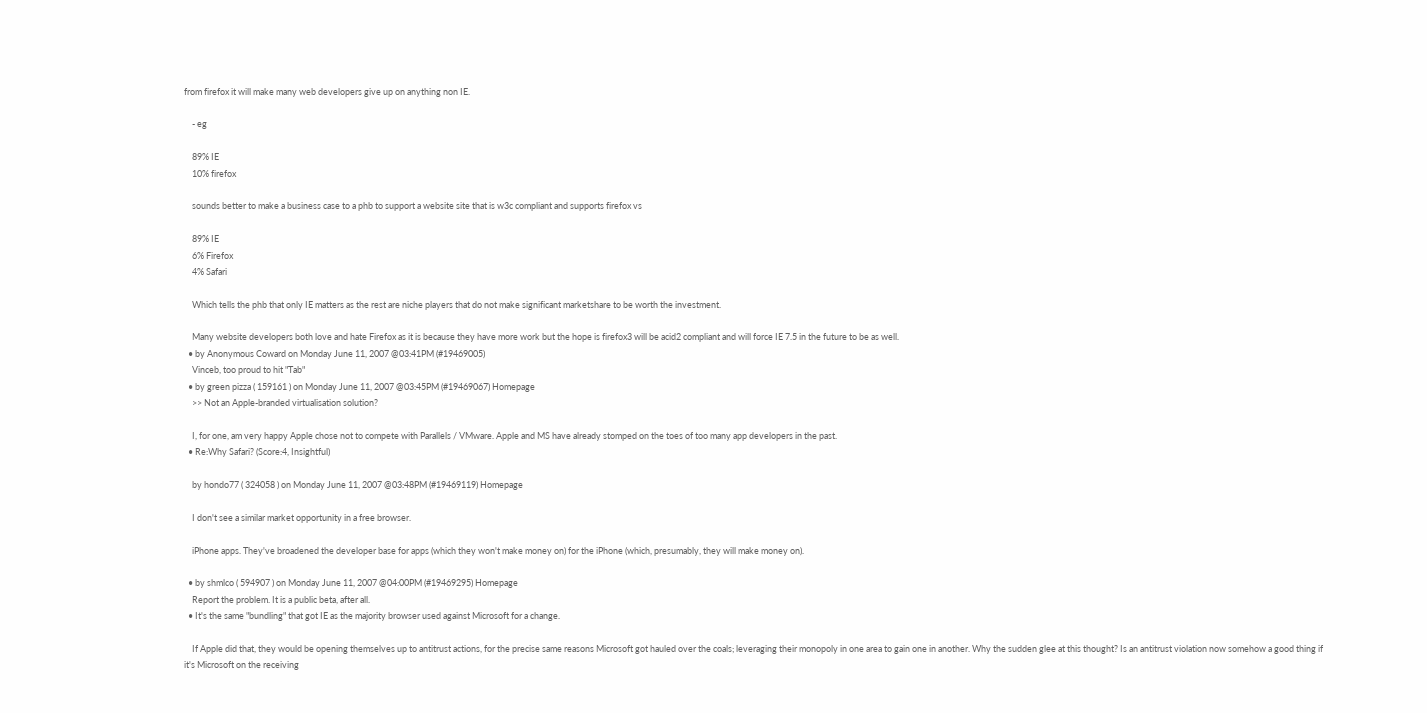from firefox it will make many web developers give up on anything non IE.

    - eg

    89% IE
    10% firefox

    sounds better to make a business case to a phb to support a website site that is w3c compliant and supports firefox vs

    89% IE
    6% Firefox
    4% Safari

    Which tells the phb that only IE matters as the rest are niche players that do not make significant marketshare to be worth the investment.

    Many website developers both love and hate Firefox as it is because they have more work but the hope is firefox3 will be acid2 compliant and will force IE 7.5 in the future to be as well.
  • by Anonymous Coward on Monday June 11, 2007 @03:41PM (#19469005)
    Vinceb, too proud to hit "Tab"
  • by green pizza ( 159161 ) on Monday June 11, 2007 @03:45PM (#19469067) Homepage
    >> Not an Apple-branded virtualisation solution?

    I, for one, am very happy Apple chose not to compete with Parallels / VMware. Apple and MS have already stomped on the toes of too many app developers in the past.
  • Re:Why Safari? (Score:4, Insightful)

    by hondo77 ( 324058 ) on Monday June 11, 2007 @03:48PM (#19469119) Homepage

    I don't see a similar market opportunity in a free browser.

    iPhone apps. They've broadened the developer base for apps (which they won't make money on) for the iPhone (which, presumably, they will make money on).

  • by shmlco ( 594907 ) on Monday June 11, 2007 @04:00PM (#19469295) Homepage
    Report the problem. It is a public beta, after all.
  • It's the same "bundling" that got IE as the majority browser used against Microsoft for a change.

    If Apple did that, they would be opening themselves up to antitrust actions, for the precise same reasons Microsoft got hauled over the coals; leveraging their monopoly in one area to gain one in another. Why the sudden glee at this thought? Is an antitrust violation now somehow a good thing if it's Microsoft on the receiving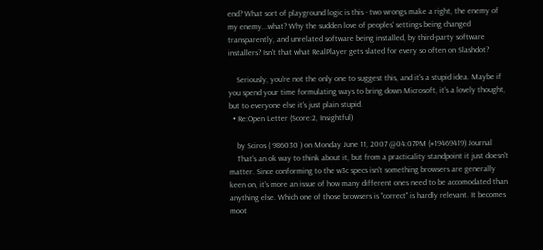end? What sort of playground logic is this - two wrongs make a right, the enemy of my enemy...what? Why the sudden love of peoples' settings being changed transparently, and unrelated software being installed, by third-party software installers? Isn't that what RealPlayer gets slated for every so often on Slashdot?

    Seriously, you're not the only one to suggest this, and it's a stupid idea. Maybe if you spend your time formulating ways to bring down Microsoft, it's a lovely thought, but to everyone else it's just plain stupid.
  • Re:Open Letter (Score:2, Insightful)

    by Sciros ( 986030 ) on Monday June 11, 2007 @04:07PM (#19469419) Journal
    That's an ok way to think about it, but from a practicality standpoint it just doesn't matter. Since conforming to the w3c specs isn't something browsers are generally keen on, it's more an issue of how many different ones need to be accomodated than anything else. Which one of those browsers is "correct" is hardly relevant. It becomes moot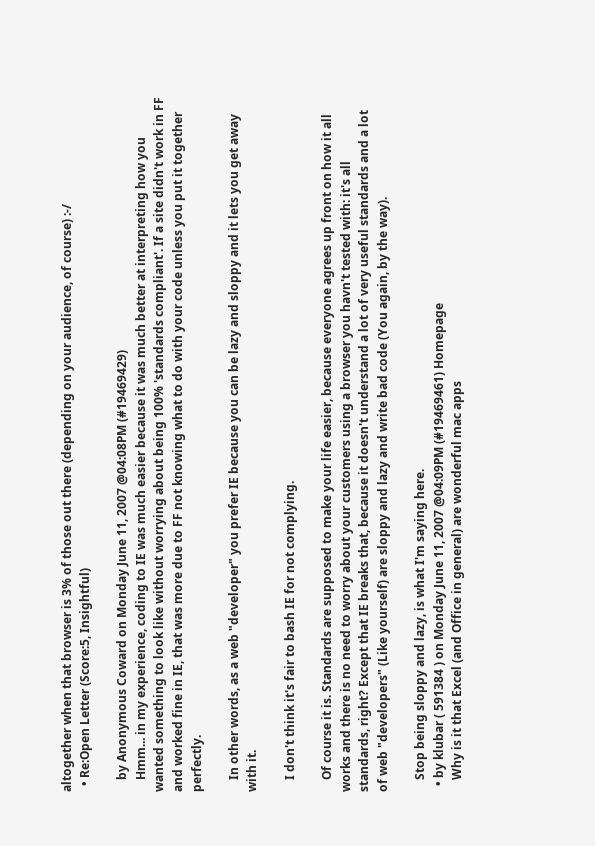altogether when that browser is 3% of those out there (depending on your audience, of course) :-/
  • Re:Open Letter (Score:5, Insightful)

    by Anonymous Coward on Monday June 11, 2007 @04:08PM (#19469429)
    Hmm... in my experience, coding to IE was much easier because it was much better at interpreting how you wanted something to look like without worrying about being 100% 'standards compliant'. If a site didn't work in FF and worked fine in IE, that was more due to FF not knowing what to do with your code unless you put it together perfectly.

    In other words, as a web "developer" you prefer IE because you can be lazy and sloppy and it lets you get away with it.

    I don't think it's fair to bash IE for not complying.

    Of course it is. Standards are supposed to make your life easier, because everyone agrees up front on how it all works and there is no need to worry about your customers using a browser you havn't tested with: it's all standards, right? Except that IE breaks that, because it doesn't understand a lot of very useful standards and a lot of web "developers" (Like yourself) are sloppy and lazy and write bad code (You again, by the way).

    Stop being sloppy and lazy, is what I'm saying here.
  • by klubar ( 591384 ) on Monday June 11, 2007 @04:09PM (#19469461) Homepage
    Why is it that Excel (and Office in general) are wonderful mac apps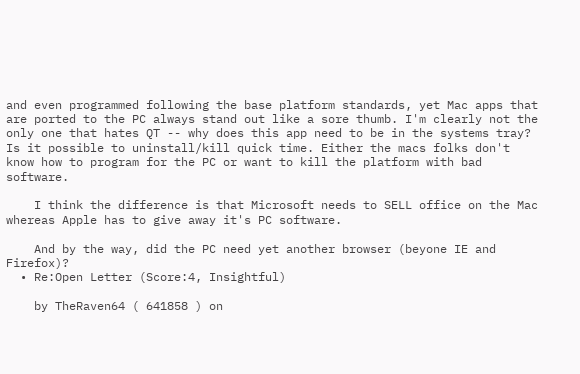and even programmed following the base platform standards, yet Mac apps that are ported to the PC always stand out like a sore thumb. I'm clearly not the only one that hates QT -- why does this app need to be in the systems tray? Is it possible to uninstall/kill quick time. Either the macs folks don't know how to program for the PC or want to kill the platform with bad software.

    I think the difference is that Microsoft needs to SELL office on the Mac whereas Apple has to give away it's PC software.

    And by the way, did the PC need yet another browser (beyone IE and Firefox)?
  • Re:Open Letter (Score:4, Insightful)

    by TheRaven64 ( 641858 ) on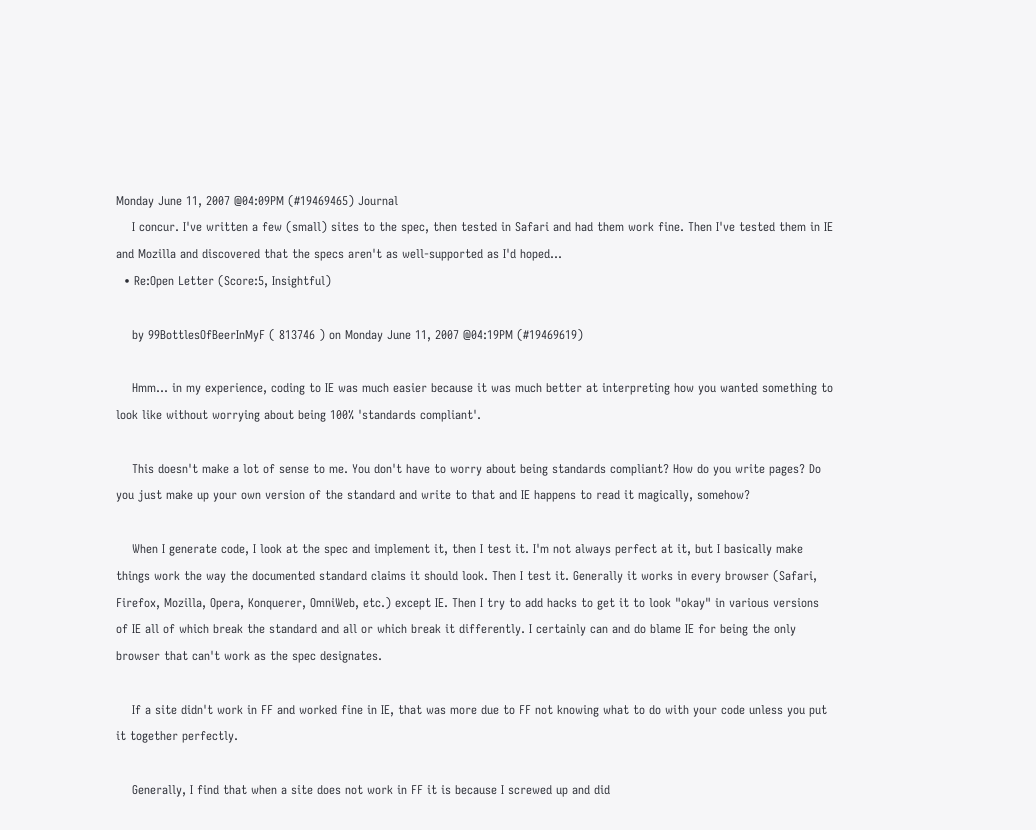Monday June 11, 2007 @04:09PM (#19469465) Journal
    I concur. I've written a few (small) sites to the spec, then tested in Safari and had them work fine. Then I've tested them in IE and Mozilla and discovered that the specs aren't as well-supported as I'd hoped...
  • Re:Open Letter (Score:5, Insightful)

    by 99BottlesOfBeerInMyF ( 813746 ) on Monday June 11, 2007 @04:19PM (#19469619)

    Hmm... in my experience, coding to IE was much easier because it was much better at interpreting how you wanted something to look like without worrying about being 100% 'standards compliant'.

    This doesn't make a lot of sense to me. You don't have to worry about being standards compliant? How do you write pages? Do you just make up your own version of the standard and write to that and IE happens to read it magically, somehow?

    When I generate code, I look at the spec and implement it, then I test it. I'm not always perfect at it, but I basically make things work the way the documented standard claims it should look. Then I test it. Generally it works in every browser (Safari, Firefox, Mozilla, Opera, Konquerer, OmniWeb, etc.) except IE. Then I try to add hacks to get it to look "okay" in various versions of IE all of which break the standard and all or which break it differently. I certainly can and do blame IE for being the only browser that can't work as the spec designates.

    If a site didn't work in FF and worked fine in IE, that was more due to FF not knowing what to do with your code unless you put it together perfectly.

    Generally, I find that when a site does not work in FF it is because I screwed up and did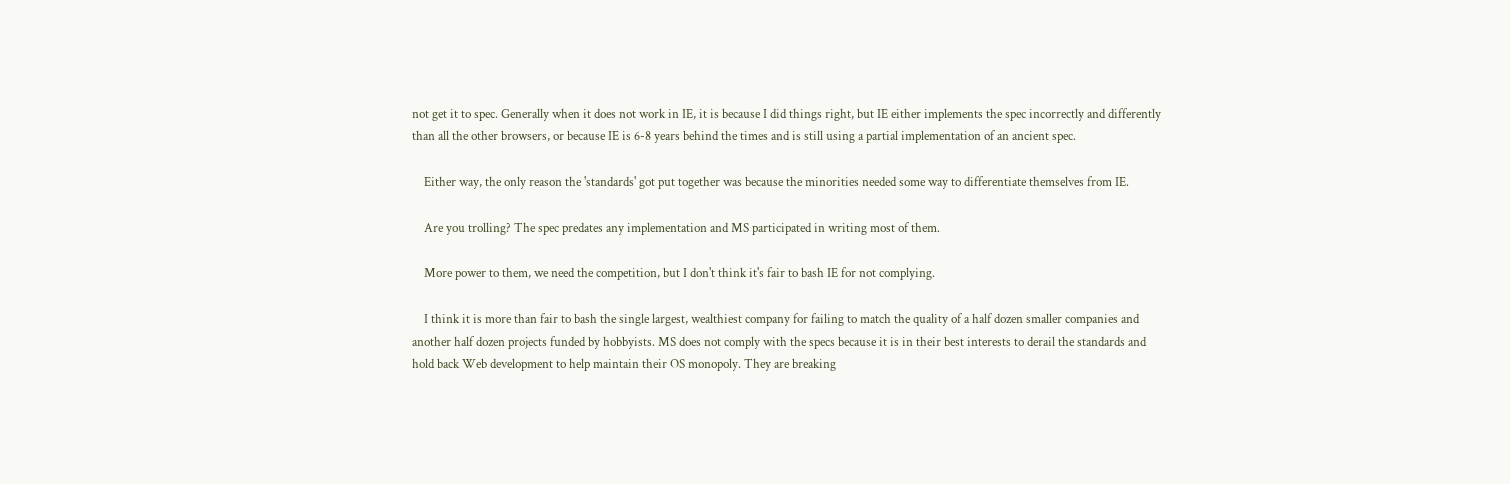not get it to spec. Generally when it does not work in IE, it is because I did things right, but IE either implements the spec incorrectly and differently than all the other browsers, or because IE is 6-8 years behind the times and is still using a partial implementation of an ancient spec.

    Either way, the only reason the 'standards' got put together was because the minorities needed some way to differentiate themselves from IE.

    Are you trolling? The spec predates any implementation and MS participated in writing most of them.

    More power to them, we need the competition, but I don't think it's fair to bash IE for not complying.

    I think it is more than fair to bash the single largest, wealthiest company for failing to match the quality of a half dozen smaller companies and another half dozen projects funded by hobbyists. MS does not comply with the specs because it is in their best interests to derail the standards and hold back Web development to help maintain their OS monopoly. They are breaking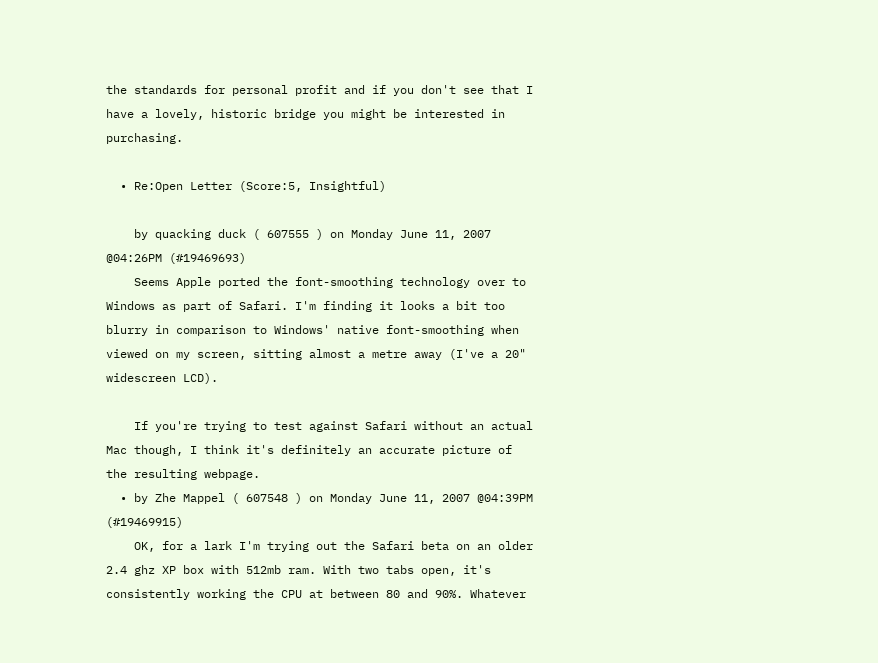the standards for personal profit and if you don't see that I have a lovely, historic bridge you might be interested in purchasing.

  • Re:Open Letter (Score:5, Insightful)

    by quacking duck ( 607555 ) on Monday June 11, 2007 @04:26PM (#19469693)
    Seems Apple ported the font-smoothing technology over to Windows as part of Safari. I'm finding it looks a bit too blurry in comparison to Windows' native font-smoothing when viewed on my screen, sitting almost a metre away (I've a 20" widescreen LCD).

    If you're trying to test against Safari without an actual Mac though, I think it's definitely an accurate picture of the resulting webpage.
  • by Zhe Mappel ( 607548 ) on Monday June 11, 2007 @04:39PM (#19469915)
    OK, for a lark I'm trying out the Safari beta on an older 2.4 ghz XP box with 512mb ram. With two tabs open, it's consistently working the CPU at between 80 and 90%. Whatever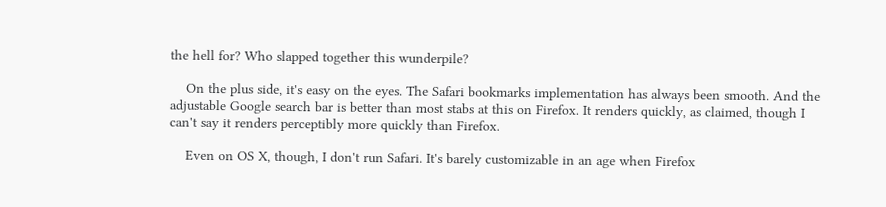the hell for? Who slapped together this wunderpile?

    On the plus side, it's easy on the eyes. The Safari bookmarks implementation has always been smooth. And the adjustable Google search bar is better than most stabs at this on Firefox. It renders quickly, as claimed, though I can't say it renders perceptibly more quickly than Firefox.

    Even on OS X, though, I don't run Safari. It's barely customizable in an age when Firefox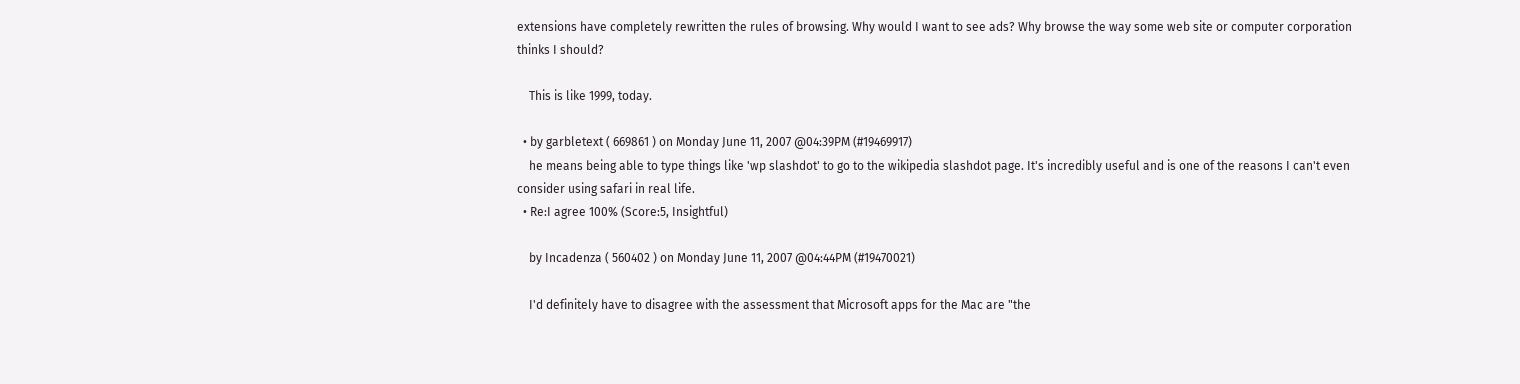extensions have completely rewritten the rules of browsing. Why would I want to see ads? Why browse the way some web site or computer corporation thinks I should?

    This is like 1999, today.

  • by garbletext ( 669861 ) on Monday June 11, 2007 @04:39PM (#19469917)
    he means being able to type things like 'wp slashdot' to go to the wikipedia slashdot page. It's incredibly useful and is one of the reasons I can't even consider using safari in real life.
  • Re:I agree 100% (Score:5, Insightful)

    by Incadenza ( 560402 ) on Monday June 11, 2007 @04:44PM (#19470021)

    I'd definitely have to disagree with the assessment that Microsoft apps for the Mac are "the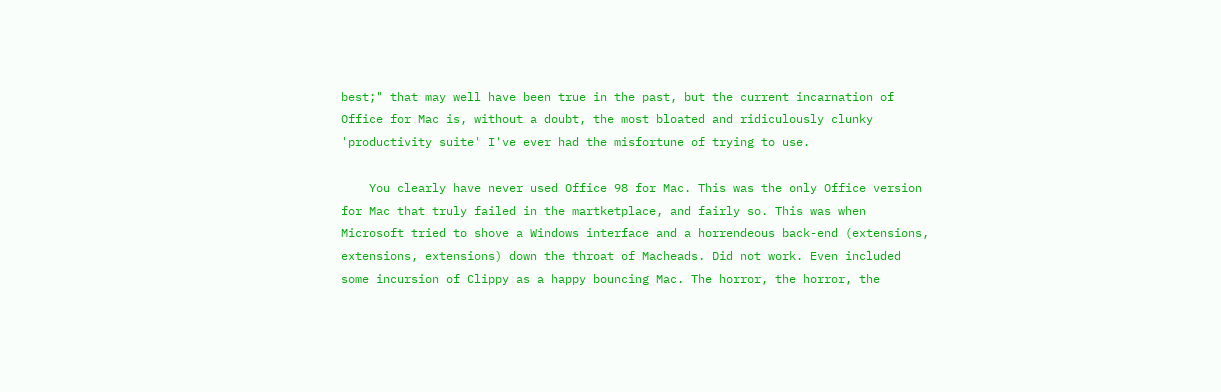best;" that may well have been true in the past, but the current incarnation of Office for Mac is, without a doubt, the most bloated and ridiculously clunky 'productivity suite' I've ever had the misfortune of trying to use.

    You clearly have never used Office 98 for Mac. This was the only Office version for Mac that truly failed in the martketplace, and fairly so. This was when Microsoft tried to shove a Windows interface and a horrendeous back-end (extensions, extensions, extensions) down the throat of Macheads. Did not work. Even included some incursion of Clippy as a happy bouncing Mac. The horror, the horror, the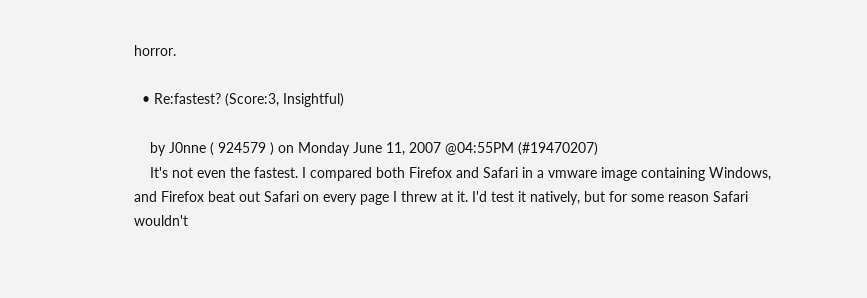horror.

  • Re:fastest? (Score:3, Insightful)

    by J0nne ( 924579 ) on Monday June 11, 2007 @04:55PM (#19470207)
    It's not even the fastest. I compared both Firefox and Safari in a vmware image containing Windows, and Firefox beat out Safari on every page I threw at it. I'd test it natively, but for some reason Safari wouldn't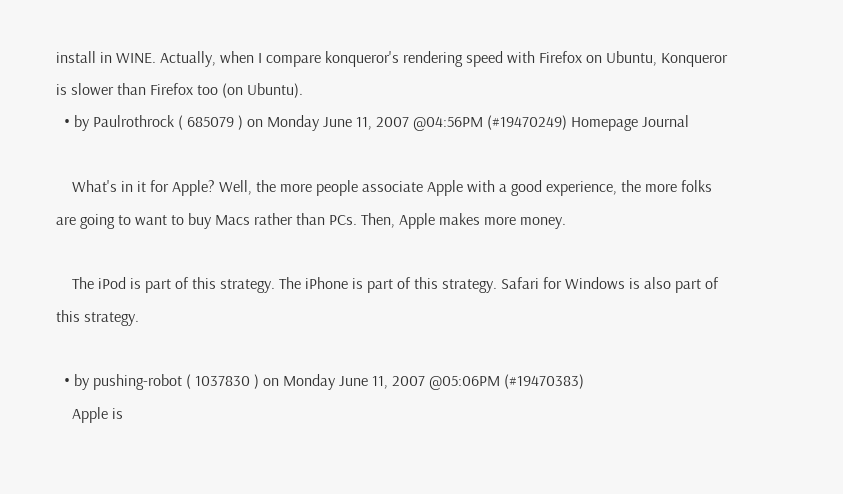install in WINE. Actually, when I compare konqueror's rendering speed with Firefox on Ubuntu, Konqueror is slower than Firefox too (on Ubuntu).
  • by Paulrothrock ( 685079 ) on Monday June 11, 2007 @04:56PM (#19470249) Homepage Journal

    What's in it for Apple? Well, the more people associate Apple with a good experience, the more folks are going to want to buy Macs rather than PCs. Then, Apple makes more money.

    The iPod is part of this strategy. The iPhone is part of this strategy. Safari for Windows is also part of this strategy.

  • by pushing-robot ( 1037830 ) on Monday June 11, 2007 @05:06PM (#19470383)
    Apple is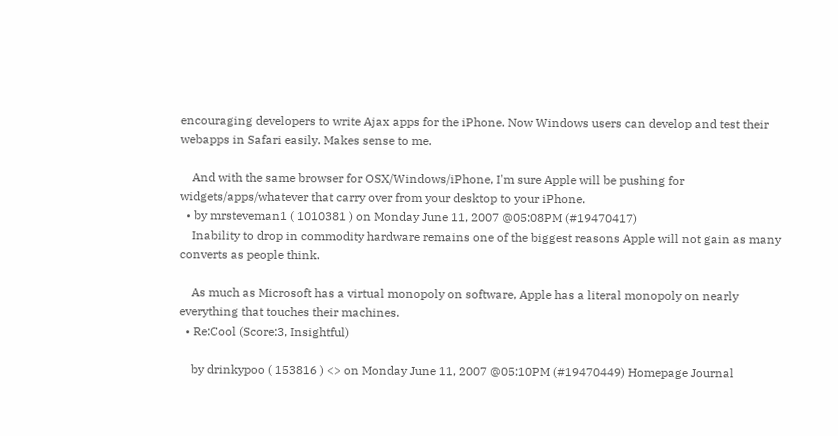encouraging developers to write Ajax apps for the iPhone. Now Windows users can develop and test their webapps in Safari easily. Makes sense to me.

    And with the same browser for OSX/Windows/iPhone, I'm sure Apple will be pushing for widgets/apps/whatever that carry over from your desktop to your iPhone.
  • by mrsteveman1 ( 1010381 ) on Monday June 11, 2007 @05:08PM (#19470417)
    Inability to drop in commodity hardware remains one of the biggest reasons Apple will not gain as many converts as people think.

    As much as Microsoft has a virtual monopoly on software, Apple has a literal monopoly on nearly everything that touches their machines.
  • Re:Cool (Score:3, Insightful)

    by drinkypoo ( 153816 ) <> on Monday June 11, 2007 @05:10PM (#19470449) Homepage Journal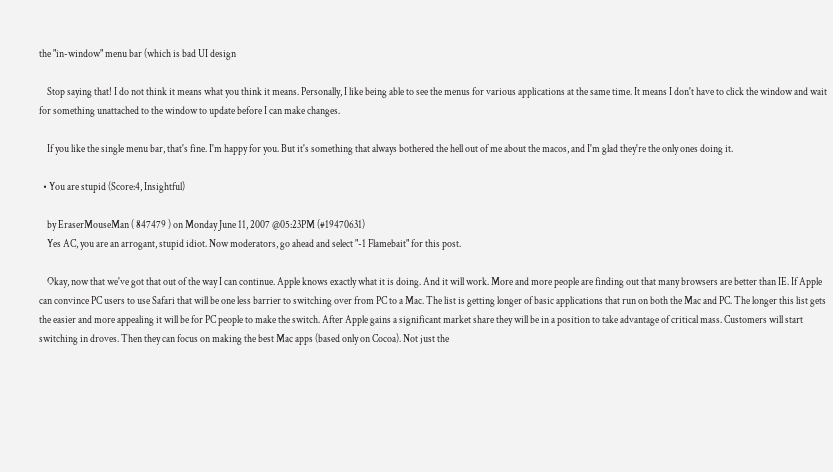the "in-window" menu bar (which is bad UI design

    Stop saying that! I do not think it means what you think it means. Personally, I like being able to see the menus for various applications at the same time. It means I don't have to click the window and wait for something unattached to the window to update before I can make changes.

    If you like the single menu bar, that's fine. I'm happy for you. But it's something that always bothered the hell out of me about the macos, and I'm glad they're the only ones doing it.

  • You are stupid (Score:4, Insightful)

    by EraserMouseMan ( 847479 ) on Monday June 11, 2007 @05:23PM (#19470631)
    Yes AC, you are an arrogant, stupid idiot. Now moderators, go ahead and select "-1 Flamebait" for this post.

    Okay, now that we've got that out of the way I can continue. Apple knows exactly what it is doing. And it will work. More and more people are finding out that many browsers are better than IE. If Apple can convince PC users to use Safari that will be one less barrier to switching over from PC to a Mac. The list is getting longer of basic applications that run on both the Mac and PC. The longer this list gets the easier and more appealing it will be for PC people to make the switch. After Apple gains a significant market share they will be in a position to take advantage of critical mass. Customers will start switching in droves. Then they can focus on making the best Mac apps (based only on Cocoa). Not just the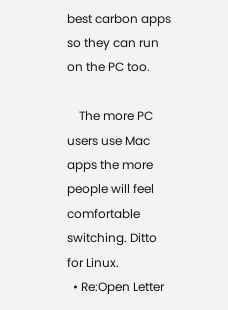best carbon apps so they can run on the PC too.

    The more PC users use Mac apps the more people will feel comfortable switching. Ditto for Linux.
  • Re:Open Letter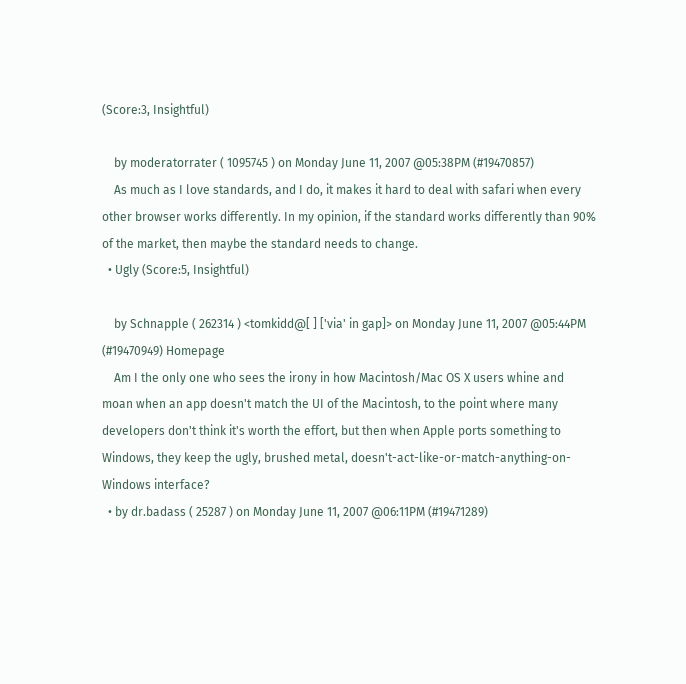(Score:3, Insightful)

    by moderatorrater ( 1095745 ) on Monday June 11, 2007 @05:38PM (#19470857)
    As much as I love standards, and I do, it makes it hard to deal with safari when every other browser works differently. In my opinion, if the standard works differently than 90% of the market, then maybe the standard needs to change.
  • Ugly (Score:5, Insightful)

    by Schnapple ( 262314 ) <tomkidd@[ ] ['via' in gap]> on Monday June 11, 2007 @05:44PM (#19470949) Homepage
    Am I the only one who sees the irony in how Macintosh/Mac OS X users whine and moan when an app doesn't match the UI of the Macintosh, to the point where many developers don't think it's worth the effort, but then when Apple ports something to Windows, they keep the ugly, brushed metal, doesn't-act-like-or-match-anything-on-Windows interface?
  • by dr.badass ( 25287 ) on Monday June 11, 2007 @06:11PM (#19471289)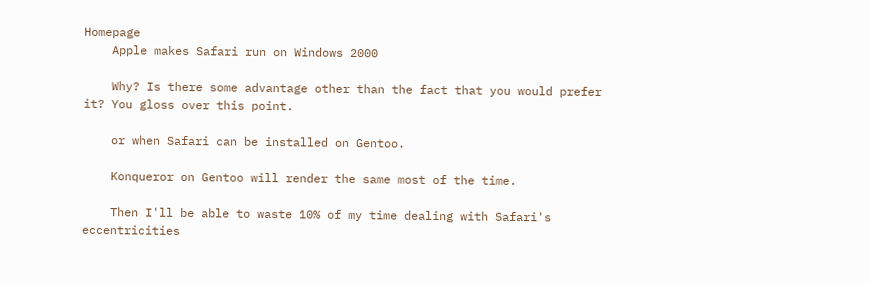Homepage
    Apple makes Safari run on Windows 2000

    Why? Is there some advantage other than the fact that you would prefer it? You gloss over this point.

    or when Safari can be installed on Gentoo.

    Konqueror on Gentoo will render the same most of the time.

    Then I'll be able to waste 10% of my time dealing with Safari's eccentricities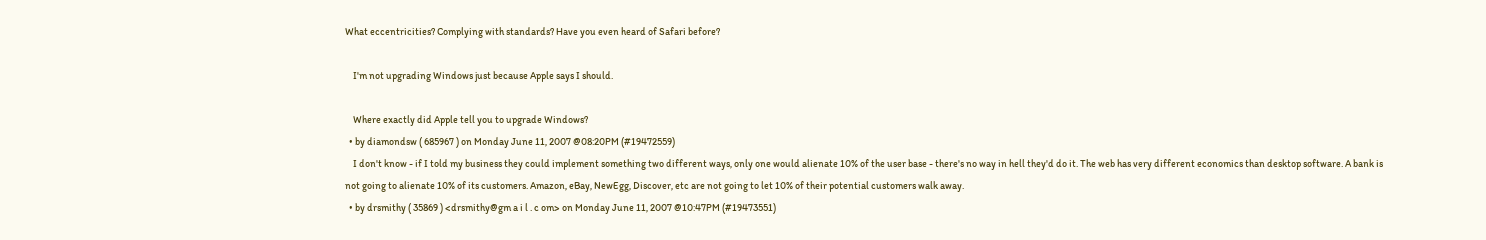What eccentricities? Complying with standards? Have you even heard of Safari before?

    I'm not upgrading Windows just because Apple says I should.

    Where exactly did Apple tell you to upgrade Windows?
  • by diamondsw ( 685967 ) on Monday June 11, 2007 @08:20PM (#19472559)
    I don't know - if I told my business they could implement something two different ways, only one would alienate 10% of the user base - there's no way in hell they'd do it. The web has very different economics than desktop software. A bank is not going to alienate 10% of its customers. Amazon, eBay, NewEgg, Discover, etc are not going to let 10% of their potential customers walk away.
  • by drsmithy ( 35869 ) <drsmithy@gm a i l . c om> on Monday June 11, 2007 @10:47PM (#19473551)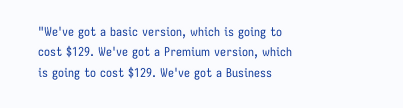"We've got a basic version, which is going to cost $129. We've got a Premium version, which is going to cost $129. We've got a Business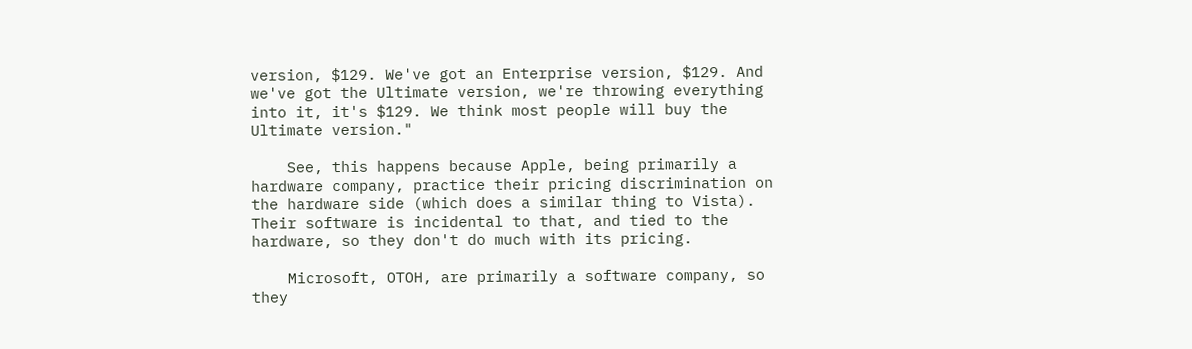version, $129. We've got an Enterprise version, $129. And we've got the Ultimate version, we're throwing everything into it, it's $129. We think most people will buy the Ultimate version."

    See, this happens because Apple, being primarily a hardware company, practice their pricing discrimination on the hardware side (which does a similar thing to Vista). Their software is incidental to that, and tied to the hardware, so they don't do much with its pricing.

    Microsoft, OTOH, are primarily a software company, so they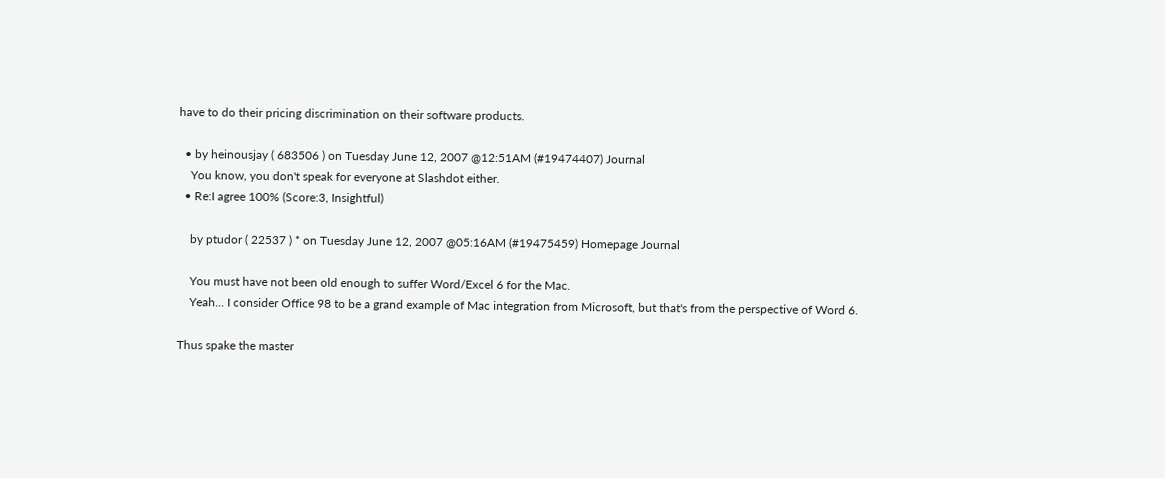have to do their pricing discrimination on their software products.

  • by heinousjay ( 683506 ) on Tuesday June 12, 2007 @12:51AM (#19474407) Journal
    You know, you don't speak for everyone at Slashdot either.
  • Re:I agree 100% (Score:3, Insightful)

    by ptudor ( 22537 ) * on Tuesday June 12, 2007 @05:16AM (#19475459) Homepage Journal

    You must have not been old enough to suffer Word/Excel 6 for the Mac.
    Yeah... I consider Office 98 to be a grand example of Mac integration from Microsoft, but that's from the perspective of Word 6.

Thus spake the master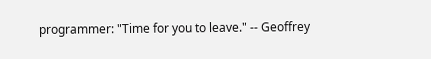programmer: "Time for you to leave." -- Geoffrey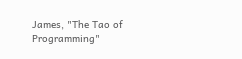James, "The Tao of Programming"